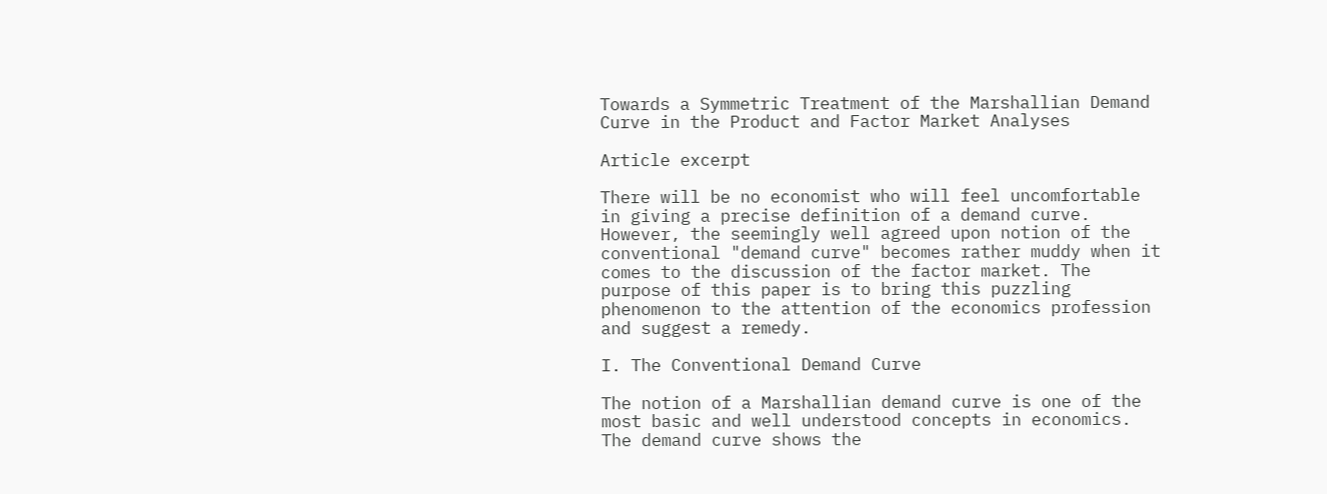Towards a Symmetric Treatment of the Marshallian Demand Curve in the Product and Factor Market Analyses

Article excerpt

There will be no economist who will feel uncomfortable in giving a precise definition of a demand curve. However, the seemingly well agreed upon notion of the conventional "demand curve" becomes rather muddy when it comes to the discussion of the factor market. The purpose of this paper is to bring this puzzling phenomenon to the attention of the economics profession and suggest a remedy.

I. The Conventional Demand Curve

The notion of a Marshallian demand curve is one of the most basic and well understood concepts in economics. The demand curve shows the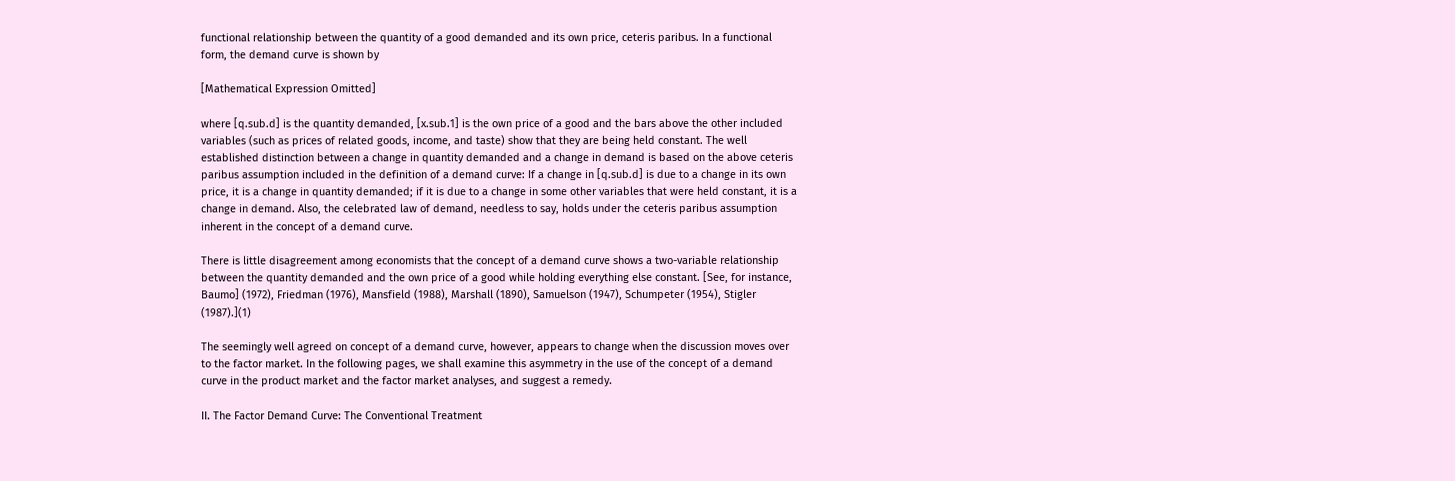functional relationship between the quantity of a good demanded and its own price, ceteris paribus. In a functional form, the demand curve is shown by

[Mathematical Expression Omitted]

where [q.sub.d] is the quantity demanded, [x.sub.1] is the own price of a good and the bars above the other included variables (such as prices of related goods, income, and taste) show that they are being held constant. The well established distinction between a change in quantity demanded and a change in demand is based on the above ceteris paribus assumption included in the definition of a demand curve: If a change in [q.sub.d] is due to a change in its own price, it is a change in quantity demanded; if it is due to a change in some other variables that were held constant, it is a change in demand. Also, the celebrated law of demand, needless to say, holds under the ceteris paribus assumption inherent in the concept of a demand curve.

There is little disagreement among economists that the concept of a demand curve shows a two-variable relationship between the quantity demanded and the own price of a good while holding everything else constant. [See, for instance, Baumo] (1972), Friedman (1976), Mansfield (1988), Marshall (1890), Samuelson (1947), Schumpeter (1954), Stigler (1987).](1)

The seemingly well agreed on concept of a demand curve, however, appears to change when the discussion moves over to the factor market. In the following pages, we shall examine this asymmetry in the use of the concept of a demand curve in the product market and the factor market analyses, and suggest a remedy.

II. The Factor Demand Curve: The Conventional Treatment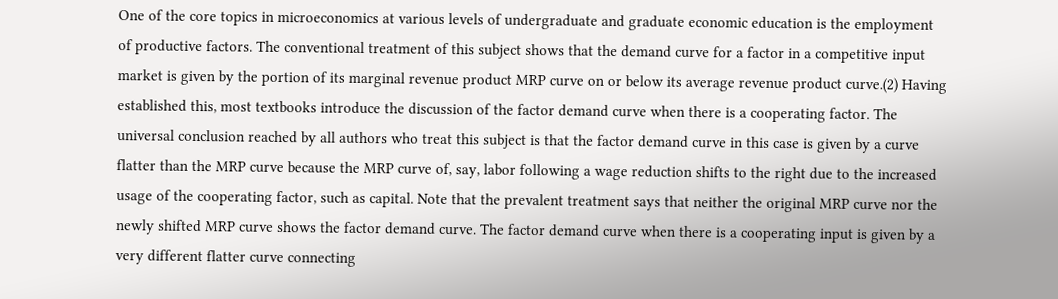One of the core topics in microeconomics at various levels of undergraduate and graduate economic education is the employment of productive factors. The conventional treatment of this subject shows that the demand curve for a factor in a competitive input market is given by the portion of its marginal revenue product MRP curve on or below its average revenue product curve.(2) Having established this, most textbooks introduce the discussion of the factor demand curve when there is a cooperating factor. The universal conclusion reached by all authors who treat this subject is that the factor demand curve in this case is given by a curve flatter than the MRP curve because the MRP curve of, say, labor following a wage reduction shifts to the right due to the increased usage of the cooperating factor, such as capital. Note that the prevalent treatment says that neither the original MRP curve nor the newly shifted MRP curve shows the factor demand curve. The factor demand curve when there is a cooperating input is given by a very different flatter curve connecting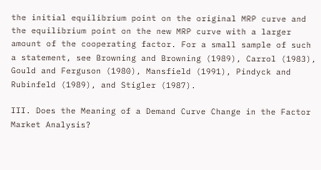the initial equilibrium point on the original MRP curve and the equilibrium point on the new MRP curve with a larger amount of the cooperating factor. For a small sample of such a statement, see Browning and Browning (1989), Carrol (1983), Gould and Ferguson (1980), Mansfield (1991), Pindyck and Rubinfeld (1989), and Stigler (1987).

III. Does the Meaning of a Demand Curve Change in the Factor Market Analysis?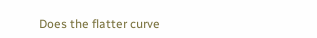Does the flatter curve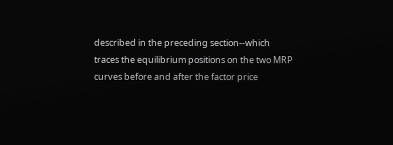described in the preceding section--which traces the equilibrium positions on the two MRP curves before and after the factor price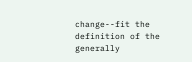change--fit the definition of the generally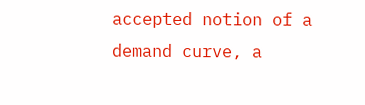accepted notion of a demand curve, a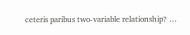ceteris paribus two-variable relationship? …